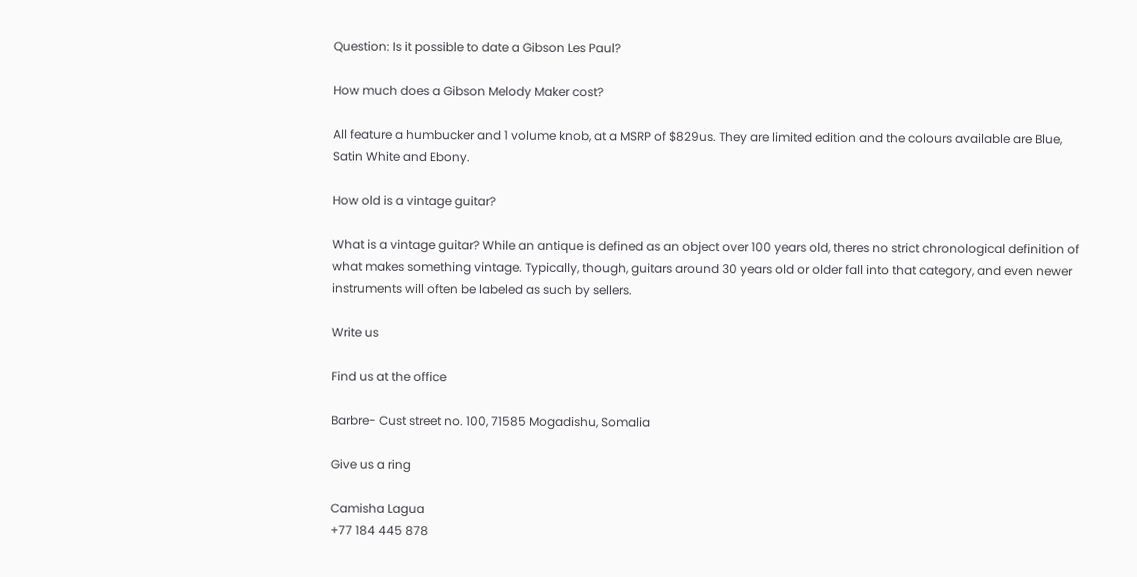Question: Is it possible to date a Gibson Les Paul?

How much does a Gibson Melody Maker cost?

All feature a humbucker and 1 volume knob, at a MSRP of $829us. They are limited edition and the colours available are Blue, Satin White and Ebony.

How old is a vintage guitar?

What is a vintage guitar? While an antique is defined as an object over 100 years old, theres no strict chronological definition of what makes something vintage. Typically, though, guitars around 30 years old or older fall into that category, and even newer instruments will often be labeled as such by sellers.

Write us

Find us at the office

Barbre- Cust street no. 100, 71585 Mogadishu, Somalia

Give us a ring

Camisha Lagua
+77 184 445 878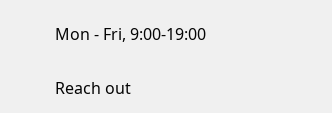Mon - Fri, 9:00-19:00

Reach out